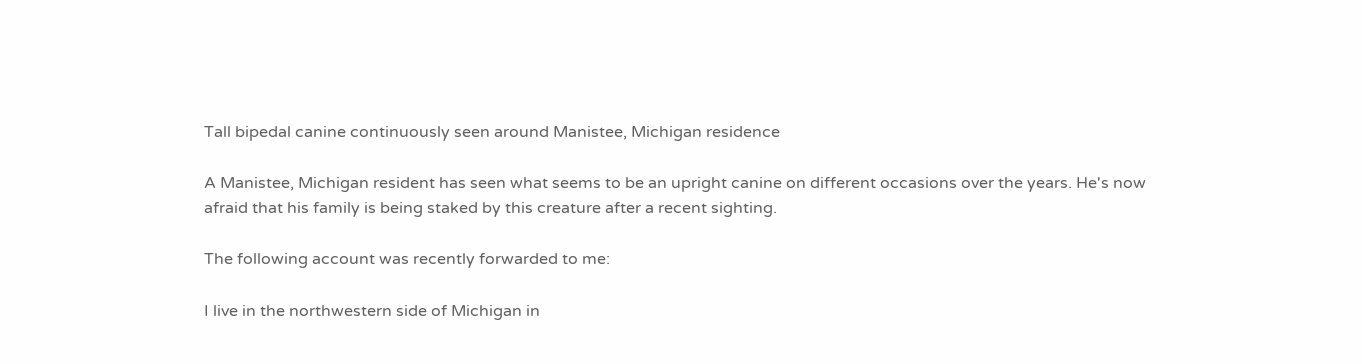Tall bipedal canine continuously seen around Manistee, Michigan residence

A Manistee, Michigan resident has seen what seems to be an upright canine on different occasions over the years. He's now afraid that his family is being staked by this creature after a recent sighting.

The following account was recently forwarded to me:

I live in the northwestern side of Michigan in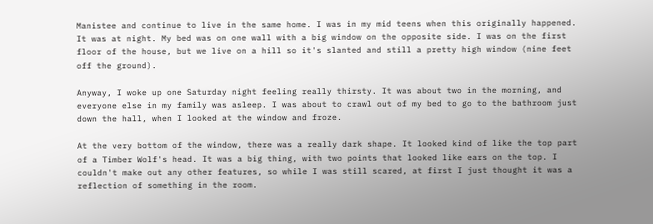Manistee and continue to live in the same home. I was in my mid teens when this originally happened. It was at night. My bed was on one wall with a big window on the opposite side. I was on the first floor of the house, but we live on a hill so it's slanted and still a pretty high window (nine feet off the ground).

Anyway, I woke up one Saturday night feeling really thirsty. It was about two in the morning, and everyone else in my family was asleep. I was about to crawl out of my bed to go to the bathroom just down the hall, when I looked at the window and froze.

At the very bottom of the window, there was a really dark shape. It looked kind of like the top part of a Timber Wolf's head. It was a big thing, with two points that looked like ears on the top. I couldn't make out any other features, so while I was still scared, at first I just thought it was a reflection of something in the room.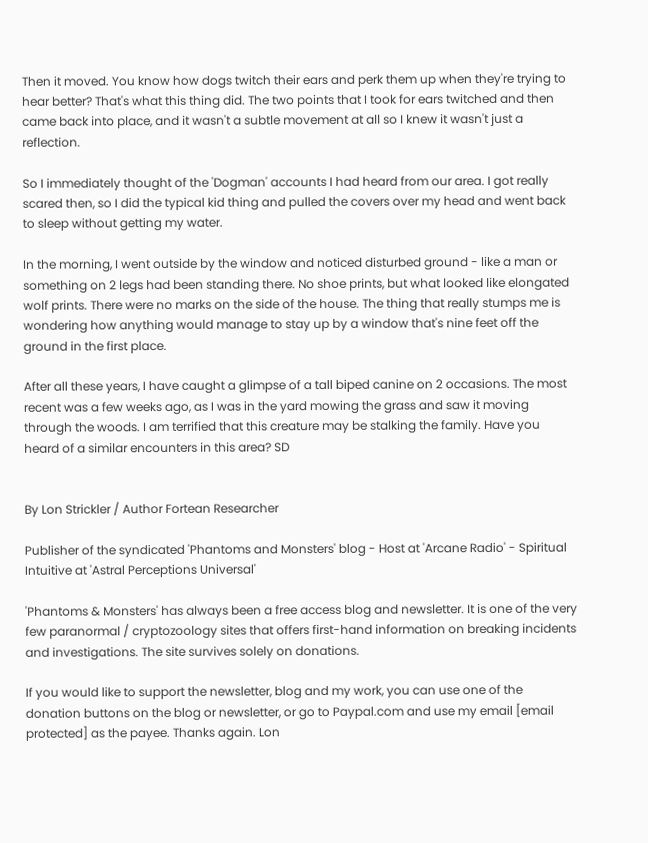Then it moved. You know how dogs twitch their ears and perk them up when they're trying to hear better? That's what this thing did. The two points that I took for ears twitched and then came back into place, and it wasn't a subtle movement at all so I knew it wasn't just a reflection.

So I immediately thought of the 'Dogman' accounts I had heard from our area. I got really scared then, so I did the typical kid thing and pulled the covers over my head and went back to sleep without getting my water.

In the morning, I went outside by the window and noticed disturbed ground - like a man or something on 2 legs had been standing there. No shoe prints, but what looked like elongated wolf prints. There were no marks on the side of the house. The thing that really stumps me is wondering how anything would manage to stay up by a window that's nine feet off the ground in the first place.

After all these years, I have caught a glimpse of a tall biped canine on 2 occasions. The most recent was a few weeks ago, as I was in the yard mowing the grass and saw it moving through the woods. I am terrified that this creature may be stalking the family. Have you heard of a similar encounters in this area? SD


By Lon Strickler / Author Fortean Researcher

Publisher of the syndicated 'Phantoms and Monsters' blog - Host at 'Arcane Radio' - Spiritual Intuitive at 'Astral Perceptions Universal'

'Phantoms & Monsters' has always been a free access blog and newsletter. It is one of the very few paranormal / cryptozoology sites that offers first-hand information on breaking incidents and investigations. The site survives solely on donations.

If you would like to support the newsletter, blog and my work, you can use one of the donation buttons on the blog or newsletter, or go to Paypal.com and use my email [email protected] as the payee. Thanks again. Lon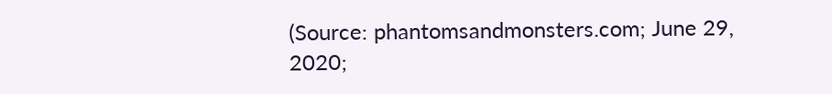(Source: phantomsandmonsters.com; June 29, 2020;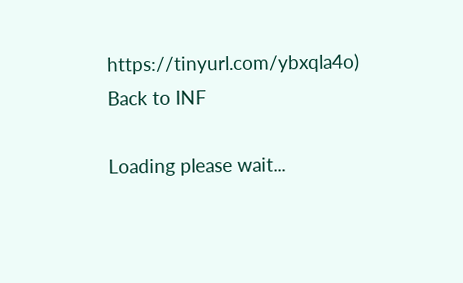https://tinyurl.com/ybxqla4o)
Back to INF

Loading please wait...